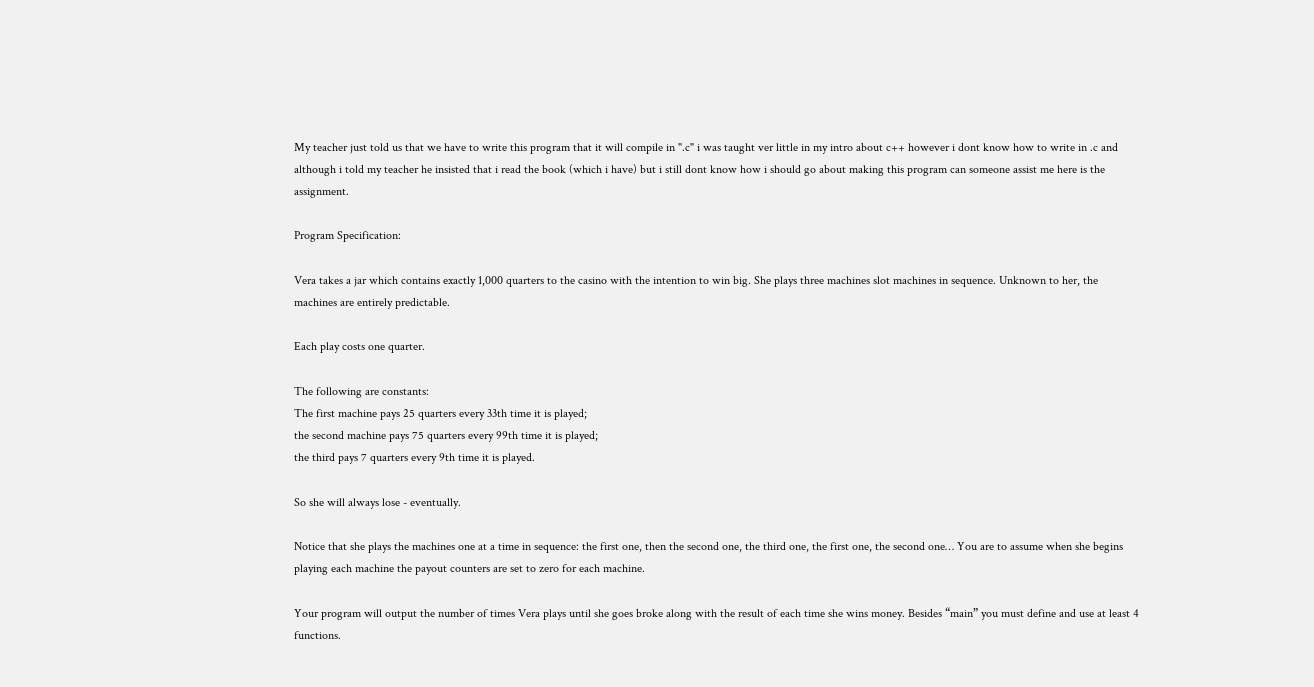My teacher just told us that we have to write this program that it will compile in ".c" i was taught ver little in my intro about c++ however i dont know how to write in .c and although i told my teacher he insisted that i read the book (which i have) but i still dont know how i should go about making this program can someone assist me here is the assignment.

Program Specification:

Vera takes a jar which contains exactly 1,000 quarters to the casino with the intention to win big. She plays three machines slot machines in sequence. Unknown to her, the machines are entirely predictable.

Each play costs one quarter.

The following are constants:
The first machine pays 25 quarters every 33th time it is played;
the second machine pays 75 quarters every 99th time it is played;
the third pays 7 quarters every 9th time it is played.

So she will always lose - eventually.

Notice that she plays the machines one at a time in sequence: the first one, then the second one, the third one, the first one, the second one… You are to assume when she begins playing each machine the payout counters are set to zero for each machine.

Your program will output the number of times Vera plays until she goes broke along with the result of each time she wins money. Besides “main” you must define and use at least 4 functions.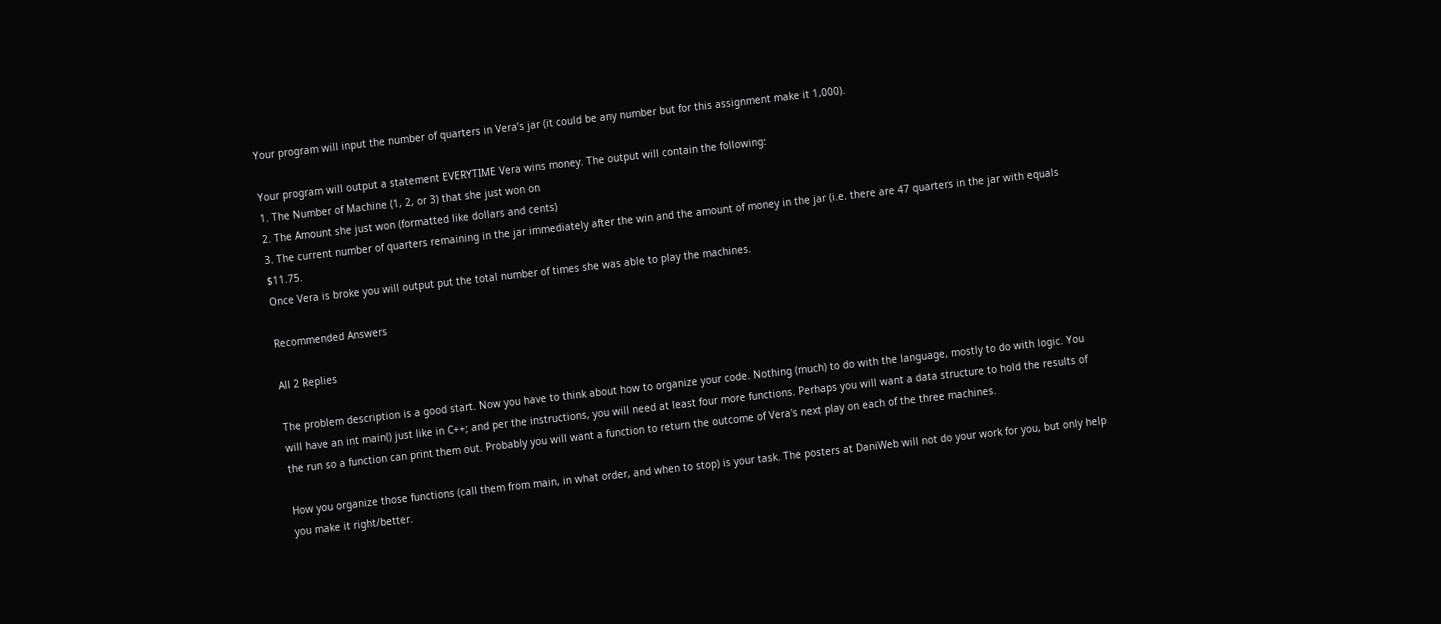Your program will input the number of quarters in Vera’s jar (it could be any number but for this assignment make it 1,000).

Your program will output a statement EVERYTIME Vera wins money. The output will contain the following:
1. The Number of Machine (1, 2, or 3) that she just won on
2. The Amount she just won (formatted like dollars and cents)
3. The current number of quarters remaining in the jar immediately after the win and the amount of money in the jar (i.e. there are 47 quarters in the jar with equals $11.75.
Once Vera is broke you will output put the total number of times she was able to play the machines.

Recommended Answers

All 2 Replies

The problem description is a good start. Now you have to think about how to organize your code. Nothing (much) to do with the language, mostly to do with logic. You will have an int main() just like in C++; and per the instructions, you will need at least four more functions. Perhaps you will want a data structure to hold the results of the run so a function can print them out. Probably you will want a function to return the outcome of Vera's next play on each of the three machines.

How you organize those functions (call them from main, in what order, and when to stop) is your task. The posters at DaniWeb will not do your work for you, but only help you make it right/better.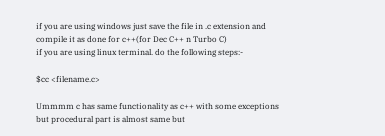if you are using windows just save the file in .c extension and compile it as done for c++(for Dec C++ n Turbo C)
if you are using linux terminal. do the following steps:-

$cc <filename.c>

Ummmm c has same functionality as c++ with some exceptions but procedural part is almost same but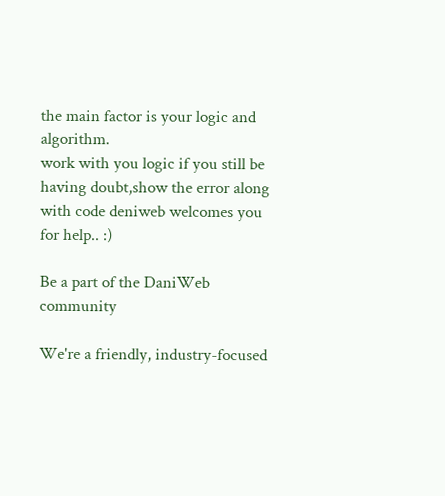the main factor is your logic and algorithm.
work with you logic if you still be having doubt,show the error along with code deniweb welcomes you for help.. :)

Be a part of the DaniWeb community

We're a friendly, industry-focused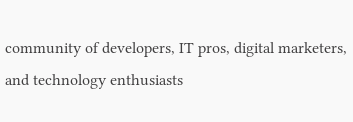community of developers, IT pros, digital marketers, and technology enthusiasts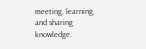meeting, learning, and sharing knowledge.